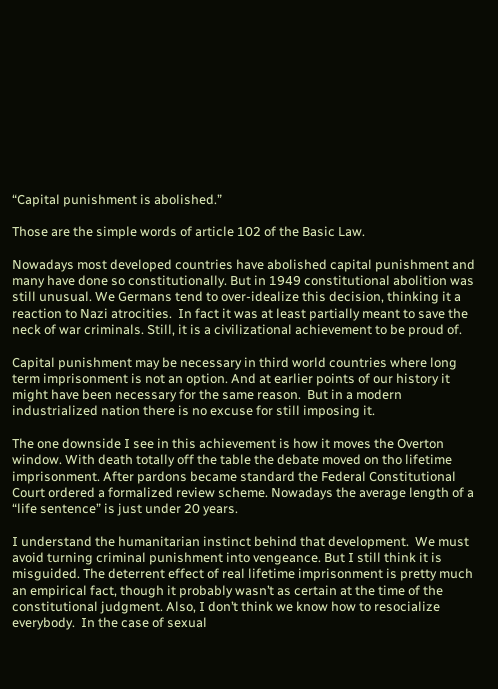“Capital punishment is abolished.”

Those are the simple words of article 102 of the Basic Law.

Nowadays most developed countries have abolished capital punishment and many have done so constitutionally. But in 1949 constitutional abolition was still unusual. We Germans tend to over-idealize this decision, thinking it a reaction to Nazi atrocities.  In fact it was at least partially meant to save the neck of war criminals. Still, it is a civilizational achievement to be proud of.

Capital punishment may be necessary in third world countries where long term imprisonment is not an option. And at earlier points of our history it might have been necessary for the same reason.  But in a modern industrialized nation there is no excuse for still imposing it.

The one downside I see in this achievement is how it moves the Overton window. With death totally off the table the debate moved on tho lifetime imprisonment. After pardons became standard the Federal Constitutional Court ordered a formalized review scheme. Nowadays the average length of a “life sentence” is just under 20 years.

I understand the humanitarian instinct behind that development.  We must avoid turning criminal punishment into vengeance. But I still think it is misguided. The deterrent effect of real lifetime imprisonment is pretty much an empirical fact, though it probably wasn’t as certain at the time of the constitutional judgment. Also, I don’t think we know how to resocialize everybody.  In the case of sexual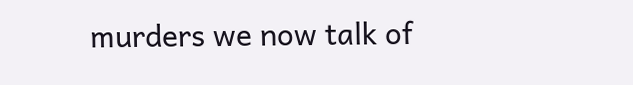murders we now talk of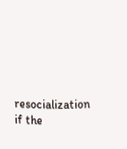resocialization if the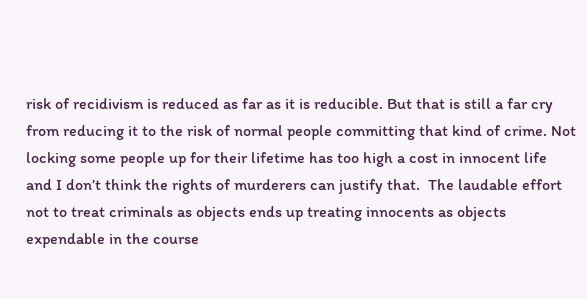risk of recidivism is reduced as far as it is reducible. But that is still a far cry from reducing it to the risk of normal people committing that kind of crime. Not locking some people up for their lifetime has too high a cost in innocent life and I don’t think the rights of murderers can justify that.  The laudable effort not to treat criminals as objects ends up treating innocents as objects expendable in the course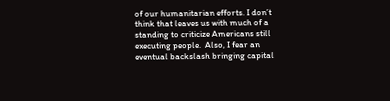of our humanitarian efforts. I don’t think that leaves us with much of a standing to criticize Americans still executing people.  Also, I fear an eventual backslash bringing capital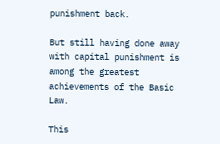punishment back.

But still having done away with capital punishment is among the greatest achievements of the Basic Law.

This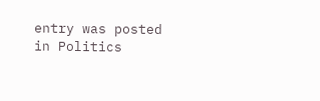entry was posted in Politics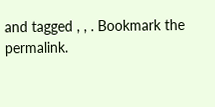and tagged , , . Bookmark the permalink.